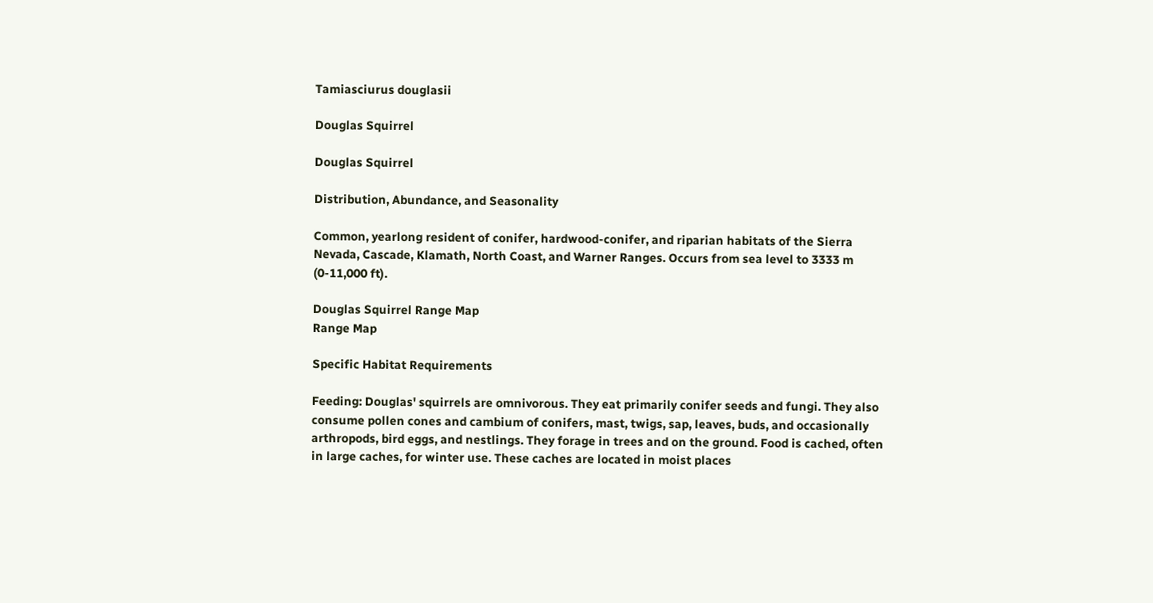Tamiasciurus douglasii

Douglas Squirrel

Douglas Squirrel

Distribution, Abundance, and Seasonality

Common, yearlong resident of conifer, hardwood-conifer, and riparian habitats of the Sierra Nevada, Cascade, Klamath, North Coast, and Warner Ranges. Occurs from sea level to 3333 m (0-11,000 ft).

Douglas Squirrel Range Map
Range Map

Specific Habitat Requirements

Feeding: Douglas' squirrels are omnivorous. They eat primarily conifer seeds and fungi. They also consume pollen cones and cambium of conifers, mast, twigs, sap, leaves, buds, and occasionally arthropods, bird eggs, and nestlings. They forage in trees and on the ground. Food is cached, often in large caches, for winter use. These caches are located in moist places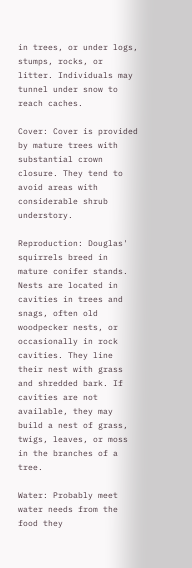in trees, or under logs, stumps, rocks, or litter. Individuals may tunnel under snow to reach caches.

Cover: Cover is provided by mature trees with substantial crown closure. They tend to avoid areas with considerable shrub understory.

Reproduction: Douglas' squirrels breed in mature conifer stands. Nests are located in cavities in trees and snags, often old woodpecker nests, or occasionally in rock cavities. They line their nest with grass and shredded bark. If cavities are not available, they may build a nest of grass, twigs, leaves, or moss in the branches of a tree.

Water: Probably meet water needs from the food they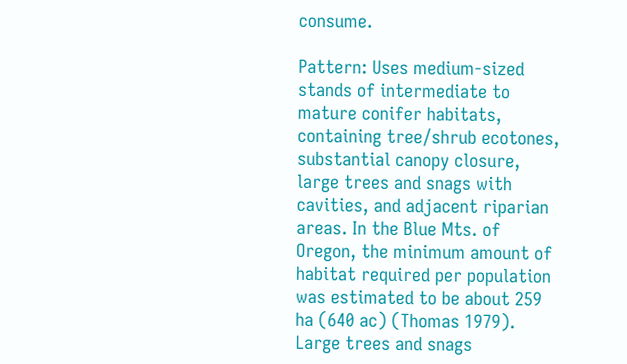consume.

Pattern: Uses medium-sized stands of intermediate to mature conifer habitats, containing tree/shrub ecotones, substantial canopy closure, large trees and snags with cavities, and adjacent riparian areas. In the Blue Mts. of Oregon, the minimum amount of habitat required per population was estimated to be about 259 ha (640 ac) (Thomas 1979). Large trees and snags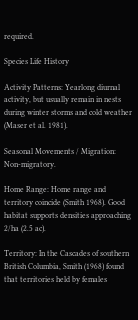required.

Species Life History

Activity Patterns: Yearlong diurnal activity, but usually remain in nests during winter storms and cold weather (Maser et al. 1981).

Seasonal Movements / Migration: Non-migratory.

Home Range: Home range and territory coincide (Smith 1968). Good habitat supports densities approaching 2/ha (2.5 ac).

Territory: In the Cascades of southern British Columbia, Smith (1968) found that territories held by females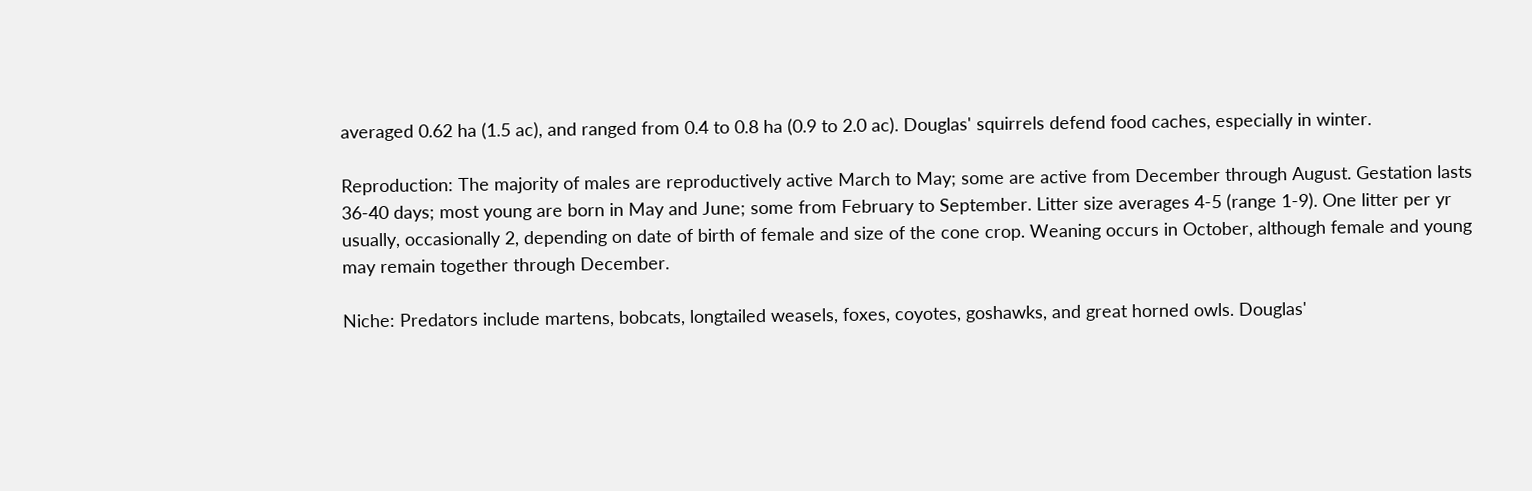averaged 0.62 ha (1.5 ac), and ranged from 0.4 to 0.8 ha (0.9 to 2.0 ac). Douglas' squirrels defend food caches, especially in winter.

Reproduction: The majority of males are reproductively active March to May; some are active from December through August. Gestation lasts 36-40 days; most young are born in May and June; some from February to September. Litter size averages 4-5 (range 1-9). One litter per yr usually, occasionally 2, depending on date of birth of female and size of the cone crop. Weaning occurs in October, although female and young may remain together through December.

Niche: Predators include martens, bobcats, longtailed weasels, foxes, coyotes, goshawks, and great horned owls. Douglas'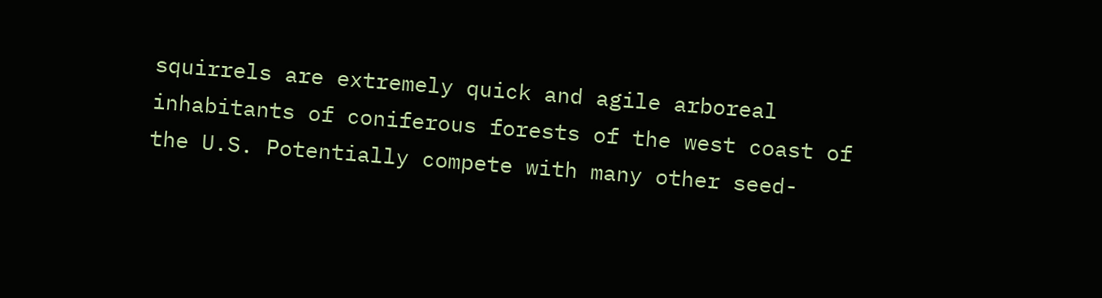squirrels are extremely quick and agile arboreal inhabitants of coniferous forests of the west coast of the U.S. Potentially compete with many other seed-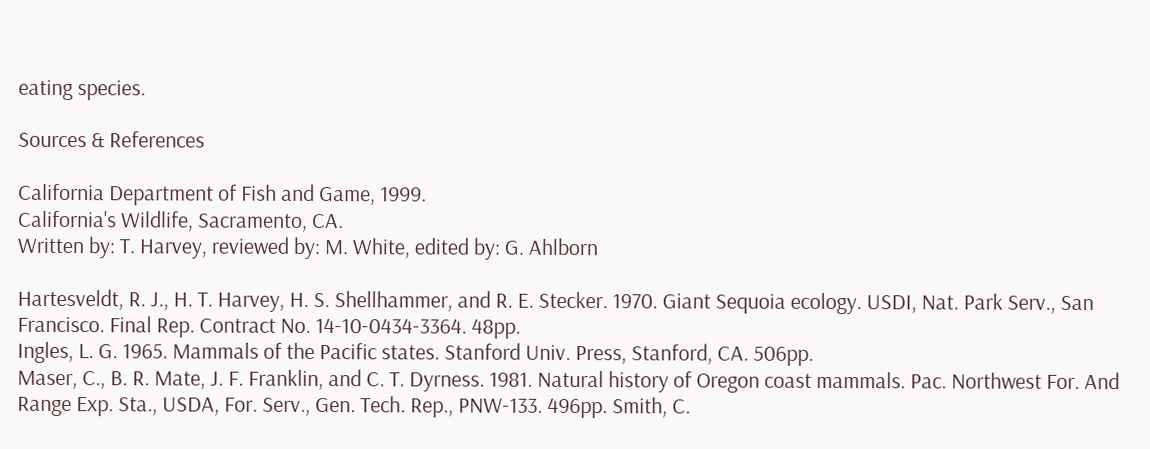eating species.

Sources & References

California Department of Fish and Game, 1999.
California's Wildlife, Sacramento, CA.
Written by: T. Harvey, reviewed by: M. White, edited by: G. Ahlborn

Hartesveldt, R. J., H. T. Harvey, H. S. Shellhammer, and R. E. Stecker. 1970. Giant Sequoia ecology. USDI, Nat. Park Serv., San Francisco. Final Rep. Contract No. 14-10-0434-3364. 48pp.
Ingles, L. G. 1965. Mammals of the Pacific states. Stanford Univ. Press, Stanford, CA. 506pp.
Maser, C., B. R. Mate, J. F. Franklin, and C. T. Dyrness. 1981. Natural history of Oregon coast mammals. Pac. Northwest For. And Range Exp. Sta., USDA, For. Serv., Gen. Tech. Rep., PNW-133. 496pp. Smith, C.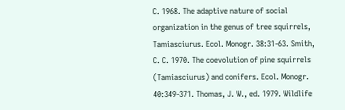C. 1968. The adaptive nature of social organization in the genus of tree squirrels, Tamiasciurus. Ecol. Monogr. 38:31-63. Smith, C. C. 1970. The coevolution of pine squirrels (Tamiasciurus) and conifers. Ecol. Monogr. 40:349-371. Thomas, J. W., ed. 1979. Wildlife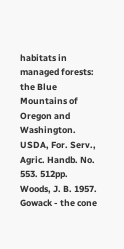habitats in managed forests: the Blue Mountains of Oregon and Washington. USDA, For. Serv., Agric. Handb. No. 553. 512pp. Woods, J. B. 1957. Gowack - the cone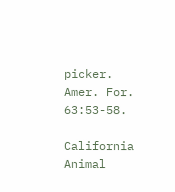picker. Amer. For. 63:53-58.

California Animal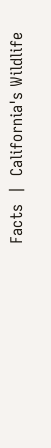Facts  |  California's Wildlife